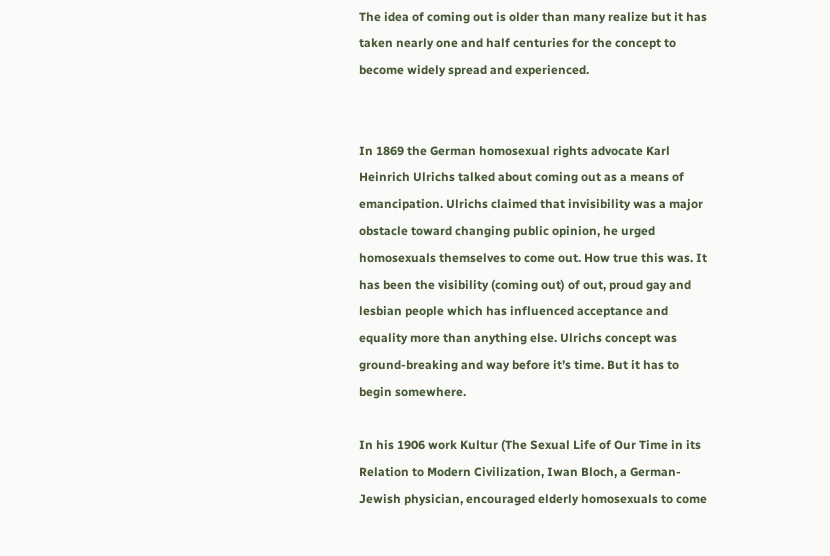The idea of coming out is older than many realize but it has taken nearly one and half centuries for the concept to become widely spread and experienced.


In 1869 the German homosexual rights advocate Karl Heinrich Ulrichs talked about coming out as a means of emancipation. Ulrichs claimed that invisibility was a major obstacle toward changing public opinion, he urged homosexuals themselves to come out. How true this was. It has been the visibility (coming out) of out, proud gay and lesbian people which has influenced acceptance and equality more than anything else. Ulrichs concept was ground-breaking and way before it’s time. But it has to begin somewhere.

In his 1906 work Kultur (The Sexual Life of Our Time in its Relation to Modern Civilization, Iwan Bloch, a German-Jewish physician, encouraged elderly homosexuals to come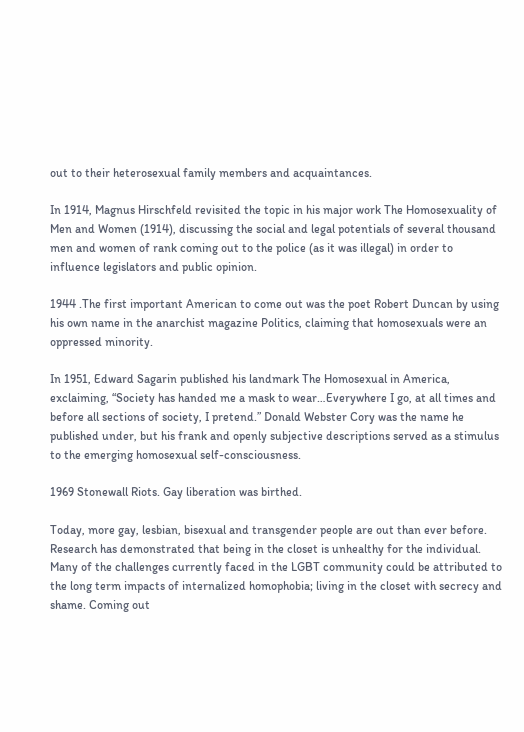out to their heterosexual family members and acquaintances.

In 1914, Magnus Hirschfeld revisited the topic in his major work The Homosexuality of Men and Women (1914), discussing the social and legal potentials of several thousand men and women of rank coming out to the police (as it was illegal) in order to influence legislators and public opinion.

1944 .The first important American to come out was the poet Robert Duncan by using his own name in the anarchist magazine Politics, claiming that homosexuals were an oppressed minority.

In 1951, Edward Sagarin published his landmark The Homosexual in America, exclaiming, “Society has handed me a mask to wear…Everywhere I go, at all times and before all sections of society, I pretend.” Donald Webster Cory was the name he published under, but his frank and openly subjective descriptions served as a stimulus to the emerging homosexual self-consciousness.

1969 Stonewall Riots. Gay liberation was birthed.

Today, more gay, lesbian, bisexual and transgender people are out than ever before. Research has demonstrated that being in the closet is unhealthy for the individual. Many of the challenges currently faced in the LGBT community could be attributed to the long term impacts of internalized homophobia; living in the closet with secrecy and shame. Coming out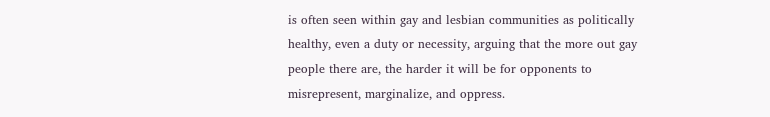is often seen within gay and lesbian communities as politically healthy, even a duty or necessity, arguing that the more out gay people there are, the harder it will be for opponents to misrepresent, marginalize, and oppress.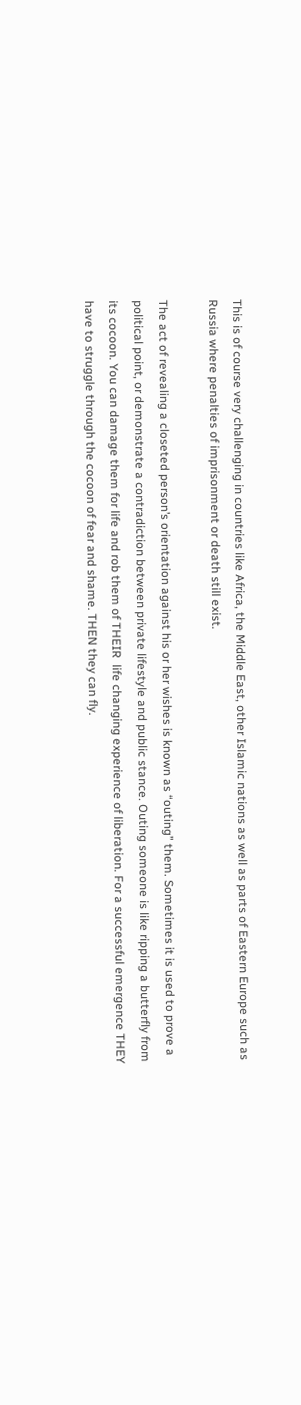This is of course very challenging in countries like Africa, the Middle East, other Islamic nations as well as parts of Eastern Europe such as Russia where penalties of imprisonment or death still exist.

The act of revealing a closeted person’s orientation against his or her wishes is known as “outing” them. Sometimes it is used to prove a political point, or demonstrate a contradiction between private lifestyle and public stance. Outing someone is like ripping a butterfly from its cocoon. You can damage them for life and rob them of THEIR  life changing experience of liberation. For a successful emergence THEY have to struggle through the cocoon of fear and shame. THEN they can fly.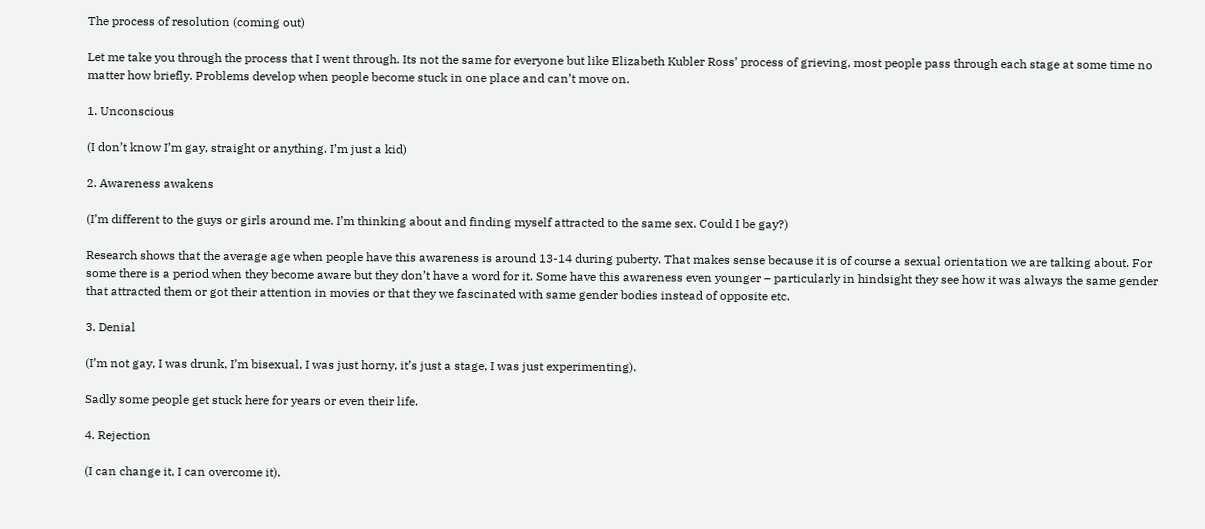The process of resolution (coming out)

Let me take you through the process that I went through. Its not the same for everyone but like Elizabeth Kubler Ross’ process of grieving, most people pass through each stage at some time no matter how briefly. Problems develop when people become stuck in one place and can’t move on.

1. Unconscious

(I don’t know I’m gay, straight or anything. I’m just a kid)

2. Awareness awakens

(I’m different to the guys or girls around me. I’m thinking about and finding myself attracted to the same sex. Could I be gay?)

Research shows that the average age when people have this awareness is around 13-14 during puberty. That makes sense because it is of course a sexual orientation we are talking about. For some there is a period when they become aware but they don’t have a word for it. Some have this awareness even younger – particularly in hindsight they see how it was always the same gender that attracted them or got their attention in movies or that they we fascinated with same gender bodies instead of opposite etc.

3. Denial

(I’m not gay, I was drunk, I’m bisexual, I was just horny, it’s just a stage, I was just experimenting).

Sadly some people get stuck here for years or even their life.

4. Rejection

(I can change it, I can overcome it).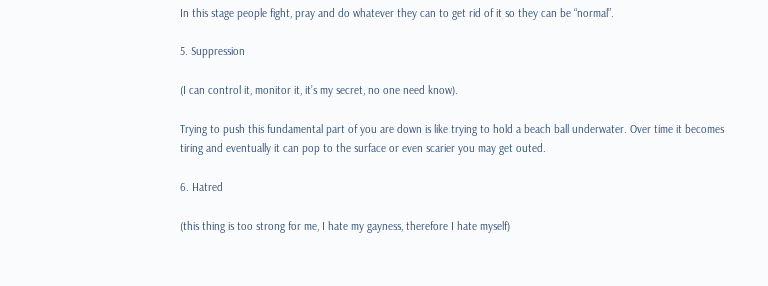In this stage people fight, pray and do whatever they can to get rid of it so they can be “normal”.

5. Suppression

(I can control it, monitor it, it’s my secret, no one need know).

Trying to push this fundamental part of you are down is like trying to hold a beach ball underwater. Over time it becomes tiring and eventually it can pop to the surface or even scarier you may get outed.

6. Hatred

(this thing is too strong for me, I hate my gayness, therefore I hate myself)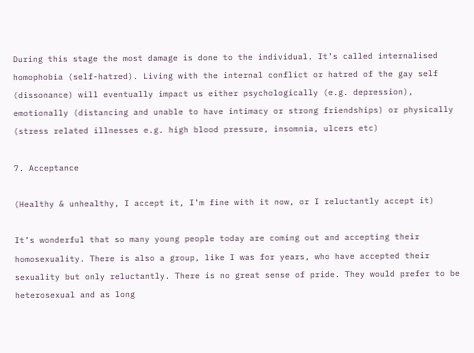During this stage the most damage is done to the individual. It’s called internalised homophobia (self-hatred). Living with the internal conflict or hatred of the gay self (dissonance) will eventually impact us either psychologically (e.g. depression), emotionally (distancing and unable to have intimacy or strong friendships) or physically (stress related illnesses e.g. high blood pressure, insomnia, ulcers etc)

7. Acceptance

(Healthy & unhealthy, I accept it, I’m fine with it now, or I reluctantly accept it)

It’s wonderful that so many young people today are coming out and accepting their homosexuality. There is also a group, like I was for years, who have accepted their sexuality but only reluctantly. There is no great sense of pride. They would prefer to be heterosexual and as long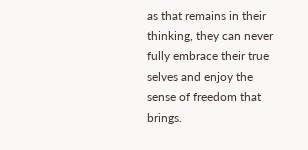as that remains in their thinking, they can never fully embrace their true selves and enjoy the sense of freedom that brings.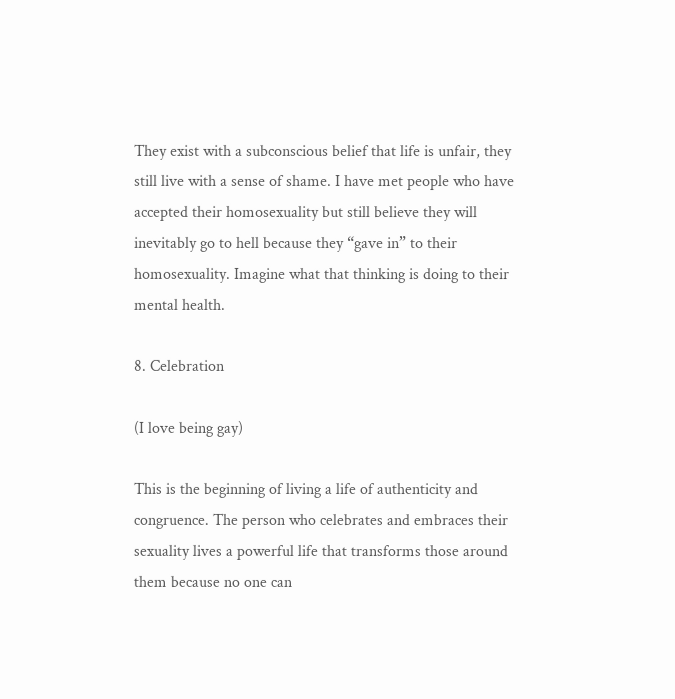They exist with a subconscious belief that life is unfair, they still live with a sense of shame. I have met people who have accepted their homosexuality but still believe they will inevitably go to hell because they “gave in” to their homosexuality. Imagine what that thinking is doing to their mental health.

8. Celebration

(I love being gay)

This is the beginning of living a life of authenticity and congruence. The person who celebrates and embraces their sexuality lives a powerful life that transforms those around them because no one can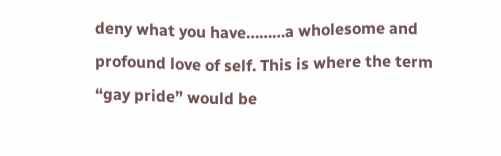deny what you have………a wholesome and profound love of self. This is where the term “gay pride” would be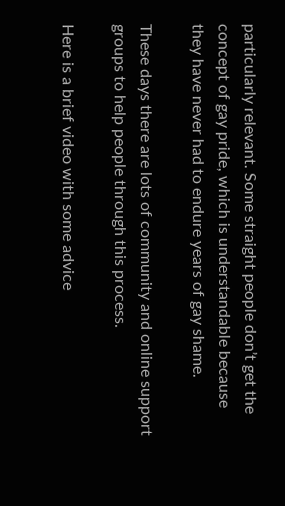particularly relevant. Some straight people don’t get the concept of gay pride, which is understandable because they have never had to endure years of gay shame.

These days there are lots of community and online support groups to help people through this process.

Here is a brief video with some advice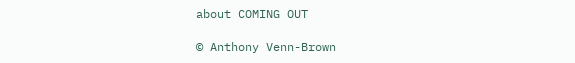about COMING OUT

© Anthony Venn-Brown